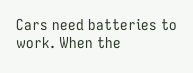Cars need batteries to work. When the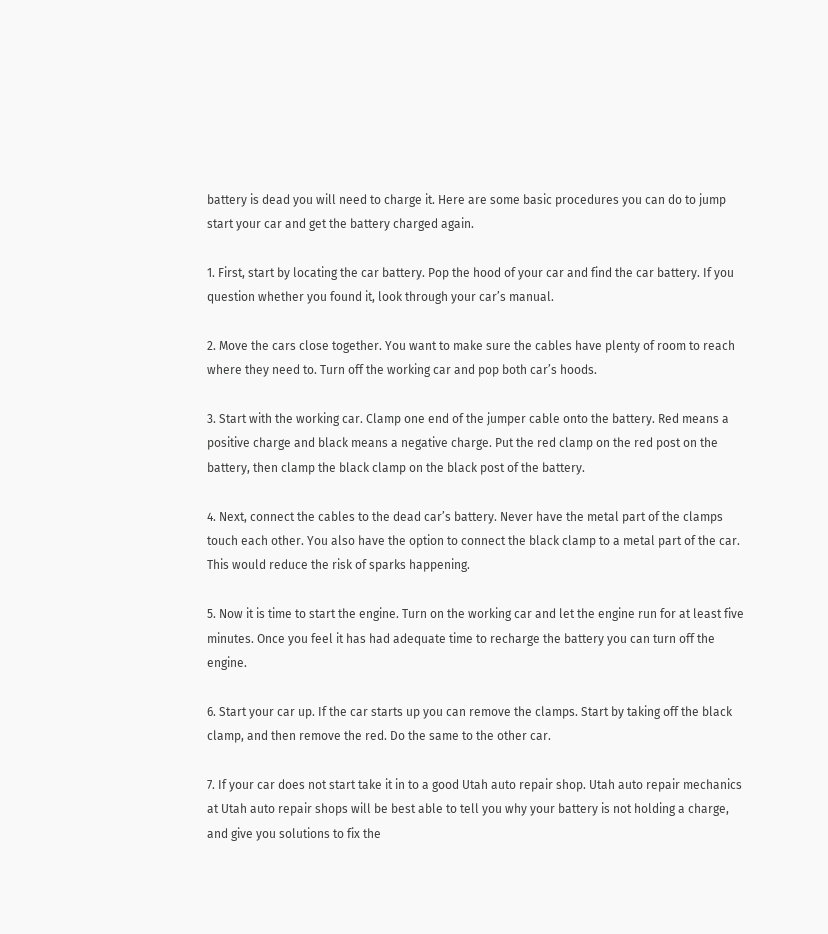battery is dead you will need to charge it. Here are some basic procedures you can do to jump start your car and get the battery charged again.

1. First, start by locating the car battery. Pop the hood of your car and find the car battery. If you question whether you found it, look through your car’s manual.

2. Move the cars close together. You want to make sure the cables have plenty of room to reach where they need to. Turn off the working car and pop both car’s hoods.

3. Start with the working car. Clamp one end of the jumper cable onto the battery. Red means a positive charge and black means a negative charge. Put the red clamp on the red post on the battery, then clamp the black clamp on the black post of the battery.

4. Next, connect the cables to the dead car’s battery. Never have the metal part of the clamps touch each other. You also have the option to connect the black clamp to a metal part of the car. This would reduce the risk of sparks happening.

5. Now it is time to start the engine. Turn on the working car and let the engine run for at least five minutes. Once you feel it has had adequate time to recharge the battery you can turn off the engine.

6. Start your car up. If the car starts up you can remove the clamps. Start by taking off the black clamp, and then remove the red. Do the same to the other car.

7. If your car does not start take it in to a good Utah auto repair shop. Utah auto repair mechanics at Utah auto repair shops will be best able to tell you why your battery is not holding a charge, and give you solutions to fix the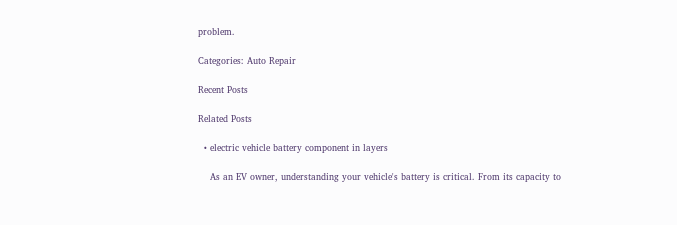problem.

Categories: Auto Repair

Recent Posts

Related Posts

  • electric vehicle battery component in layers

    As an EV owner, understanding your vehicle's battery is critical. From its capacity to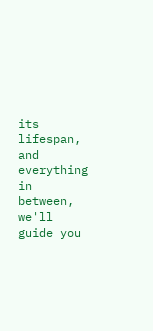its lifespan, and everything in between, we'll guide you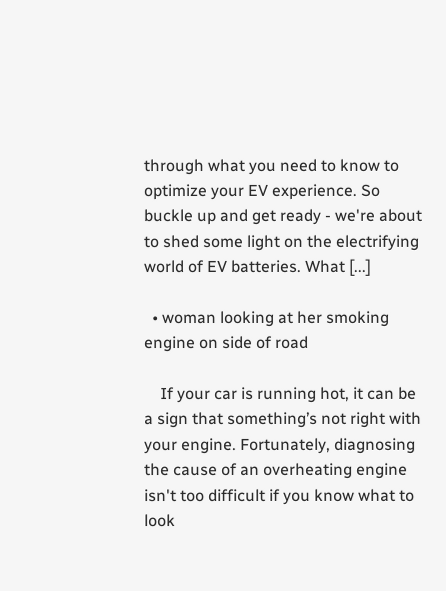through what you need to know to optimize your EV experience. So buckle up and get ready - we're about to shed some light on the electrifying world of EV batteries. What [...]

  • woman looking at her smoking engine on side of road

    If your car is running hot, it can be a sign that something’s not right with your engine. Fortunately, diagnosing the cause of an overheating engine isn't too difficult if you know what to look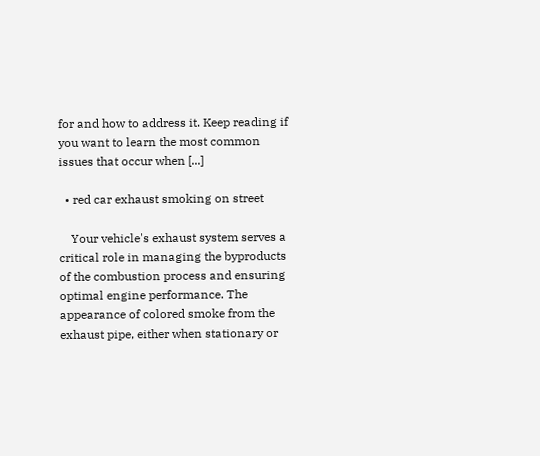for and how to address it. Keep reading if you want to learn the most common issues that occur when [...]

  • red car exhaust smoking on street

    Your vehicle's exhaust system serves a critical role in managing the byproducts of the combustion process and ensuring optimal engine performance. The appearance of colored smoke from the exhaust pipe, either when stationary or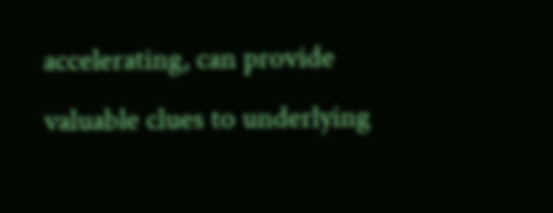accelerating, can provide valuable clues to underlying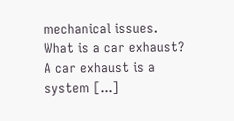mechanical issues. What is a car exhaust? A car exhaust is a system [...]